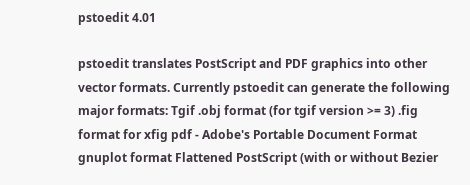pstoedit 4.01

pstoedit translates PostScript and PDF graphics into other vector formats. Currently pstoedit can generate the following major formats: Tgif .obj format (for tgif version >= 3) .fig format for xfig pdf - Adobe's Portable Document Format gnuplot format Flattened PostScript (with or without Bezier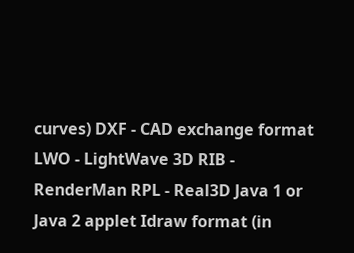curves) DXF - CAD exchange format LWO - LightWave 3D RIB - RenderMan RPL - Real3D Java 1 or Java 2 applet Idraw format (in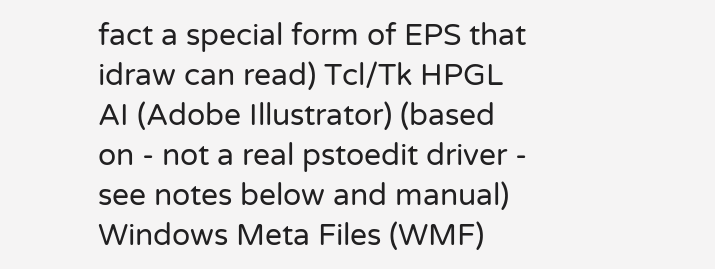fact a special form of EPS that idraw can read) Tcl/Tk HPGL AI (Adobe Illustrator) (based on - not a real pstoedit driver - see notes below and manual) Windows Meta Files (WMF)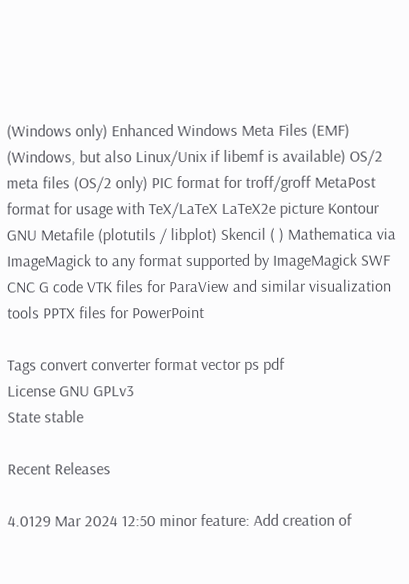(Windows only) Enhanced Windows Meta Files (EMF) (Windows, but also Linux/Unix if libemf is available) OS/2 meta files (OS/2 only) PIC format for troff/groff MetaPost format for usage with TeX/LaTeX LaTeX2e picture Kontour GNU Metafile (plotutils / libplot) Skencil ( ) Mathematica via ImageMagick to any format supported by ImageMagick SWF CNC G code VTK files for ParaView and similar visualization tools PPTX files for PowerPoint

Tags convert converter format vector ps pdf
License GNU GPLv3
State stable

Recent Releases

4.0129 Mar 2024 12:50 minor feature: Add creation of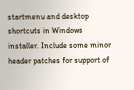startmenu and desktop shortcuts in Windows installer. Include some minor header patches for support of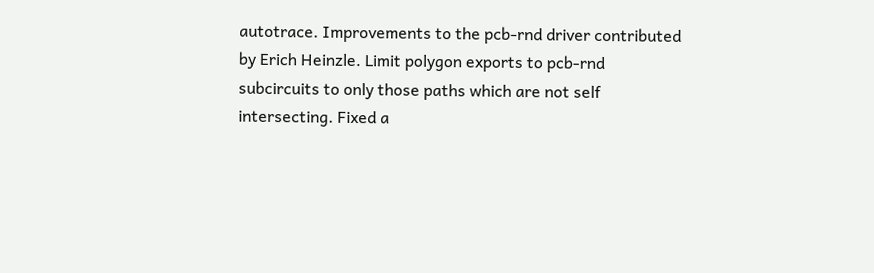autotrace. Improvements to the pcb-rnd driver contributed by Erich Heinzle. Limit polygon exports to pcb-rnd subcircuits to only those paths which are not self intersecting. Fixed a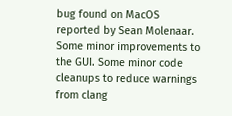bug found on MacOS reported by Sean Molenaar. Some minor improvements to the GUI. Some minor code cleanups to reduce warnings from clang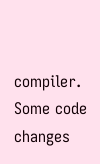compiler. Some code changes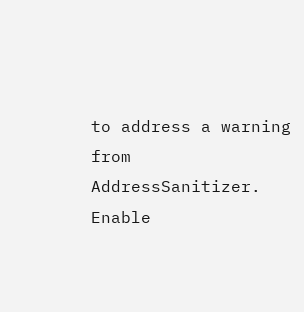to address a warning from AddressSanitizer. Enable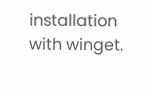installation with winget.